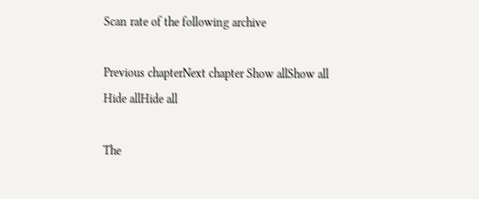Scan rate of the following archive

Previous chapterNext chapter Show allShow all    Hide allHide all

The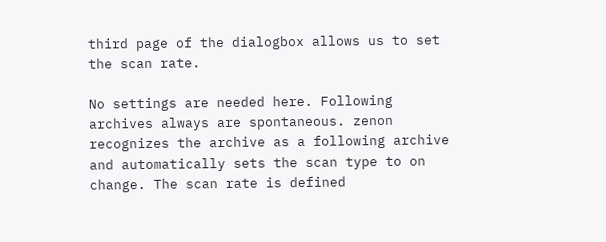third page of the dialogbox allows us to set the scan rate.

No settings are needed here. Following archives always are spontaneous. zenon recognizes the archive as a following archive and automatically sets the scan type to on change. The scan rate is defined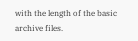with the length of the basic archive files.